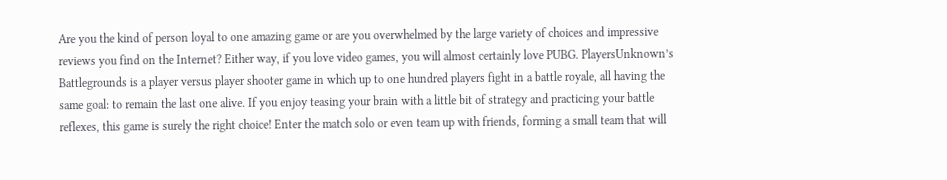Are you the kind of person loyal to one amazing game or are you overwhelmed by the large variety of choices and impressive reviews you find on the Internet? Either way, if you love video games, you will almost certainly love PUBG. PlayersUnknown’s Battlegrounds is a player versus player shooter game in which up to one hundred players fight in a battle royale, all having the same goal: to remain the last one alive. If you enjoy teasing your brain with a little bit of strategy and practicing your battle reflexes, this game is surely the right choice! Enter the match solo or even team up with friends, forming a small team that will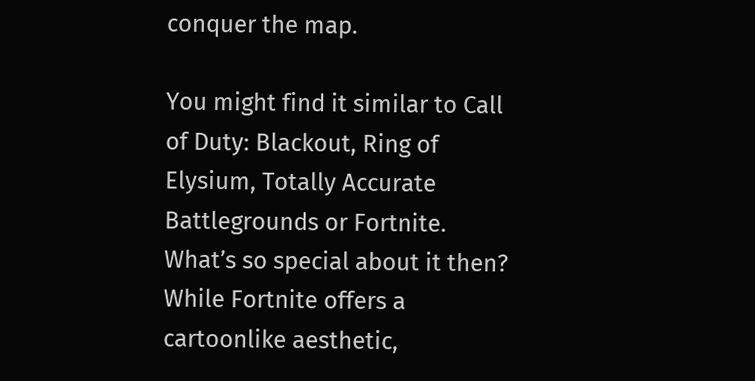conquer the map.

You might find it similar to Call of Duty: Blackout, Ring of Elysium, Totally Accurate Battlegrounds or Fortnite. What’s so special about it then? While Fortnite offers a cartoonlike aesthetic,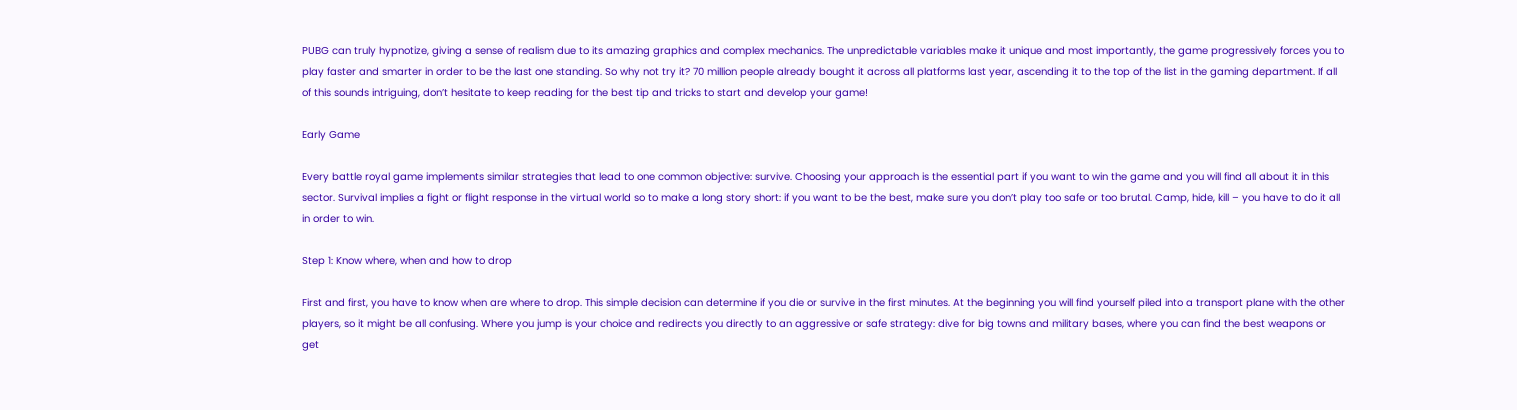PUBG can truly hypnotize, giving a sense of realism due to its amazing graphics and complex mechanics. The unpredictable variables make it unique and most importantly, the game progressively forces you to play faster and smarter in order to be the last one standing. So why not try it? 70 million people already bought it across all platforms last year, ascending it to the top of the list in the gaming department. If all of this sounds intriguing, don’t hesitate to keep reading for the best tip and tricks to start and develop your game!

Early Game

Every battle royal game implements similar strategies that lead to one common objective: survive. Choosing your approach is the essential part if you want to win the game and you will find all about it in this sector. Survival implies a fight or flight response in the virtual world so to make a long story short: if you want to be the best, make sure you don’t play too safe or too brutal. Camp, hide, kill – you have to do it all in order to win.

Step 1: Know where, when and how to drop

First and first, you have to know when are where to drop. This simple decision can determine if you die or survive in the first minutes. At the beginning you will find yourself piled into a transport plane with the other players, so it might be all confusing. Where you jump is your choice and redirects you directly to an aggressive or safe strategy: dive for big towns and military bases, where you can find the best weapons or get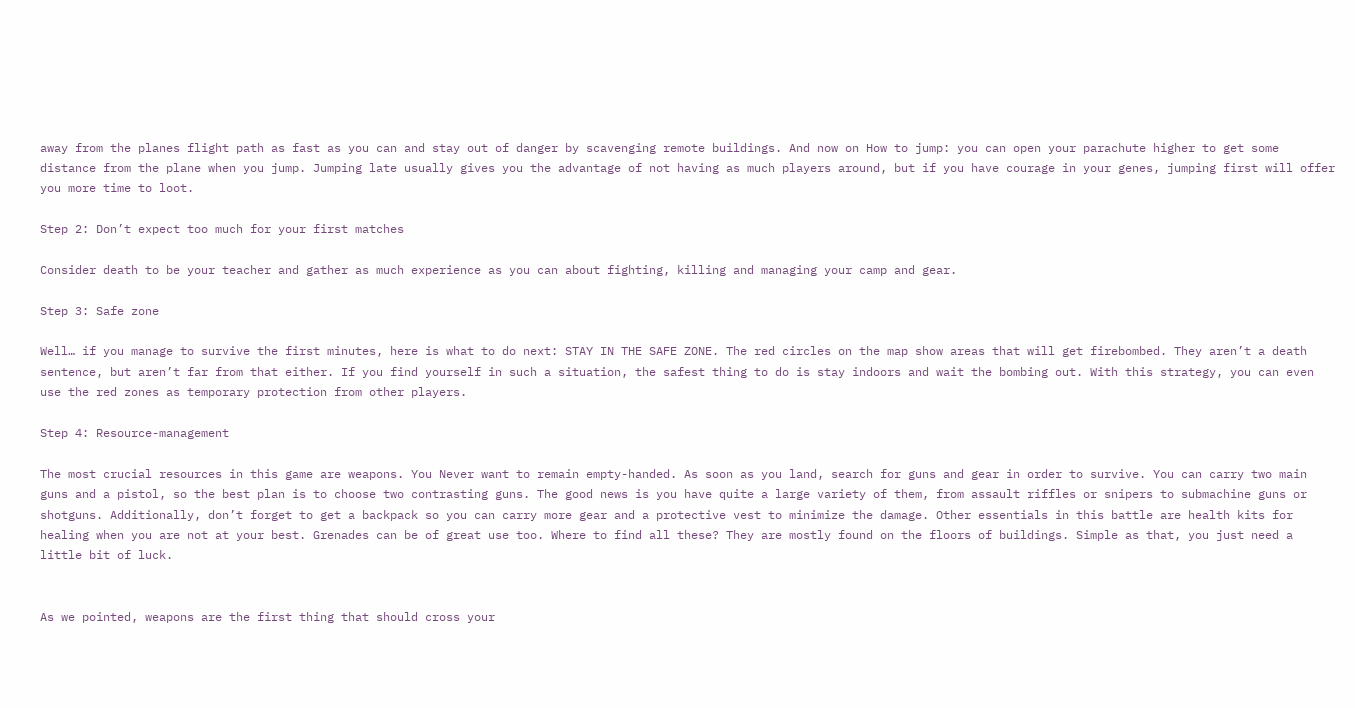away from the planes flight path as fast as you can and stay out of danger by scavenging remote buildings. And now on How to jump: you can open your parachute higher to get some distance from the plane when you jump. Jumping late usually gives you the advantage of not having as much players around, but if you have courage in your genes, jumping first will offer you more time to loot.

Step 2: Don’t expect too much for your first matches

Consider death to be your teacher and gather as much experience as you can about fighting, killing and managing your camp and gear.

Step 3: Safe zone

Well… if you manage to survive the first minutes, here is what to do next: STAY IN THE SAFE ZONE. The red circles on the map show areas that will get firebombed. They aren’t a death sentence, but aren’t far from that either. If you find yourself in such a situation, the safest thing to do is stay indoors and wait the bombing out. With this strategy, you can even use the red zones as temporary protection from other players.

Step 4: Resource-management

The most crucial resources in this game are weapons. You Never want to remain empty-handed. As soon as you land, search for guns and gear in order to survive. You can carry two main guns and a pistol, so the best plan is to choose two contrasting guns. The good news is you have quite a large variety of them, from assault riffles or snipers to submachine guns or shotguns. Additionally, don’t forget to get a backpack so you can carry more gear and a protective vest to minimize the damage. Other essentials in this battle are health kits for healing when you are not at your best. Grenades can be of great use too. Where to find all these? They are mostly found on the floors of buildings. Simple as that, you just need a little bit of luck.


As we pointed, weapons are the first thing that should cross your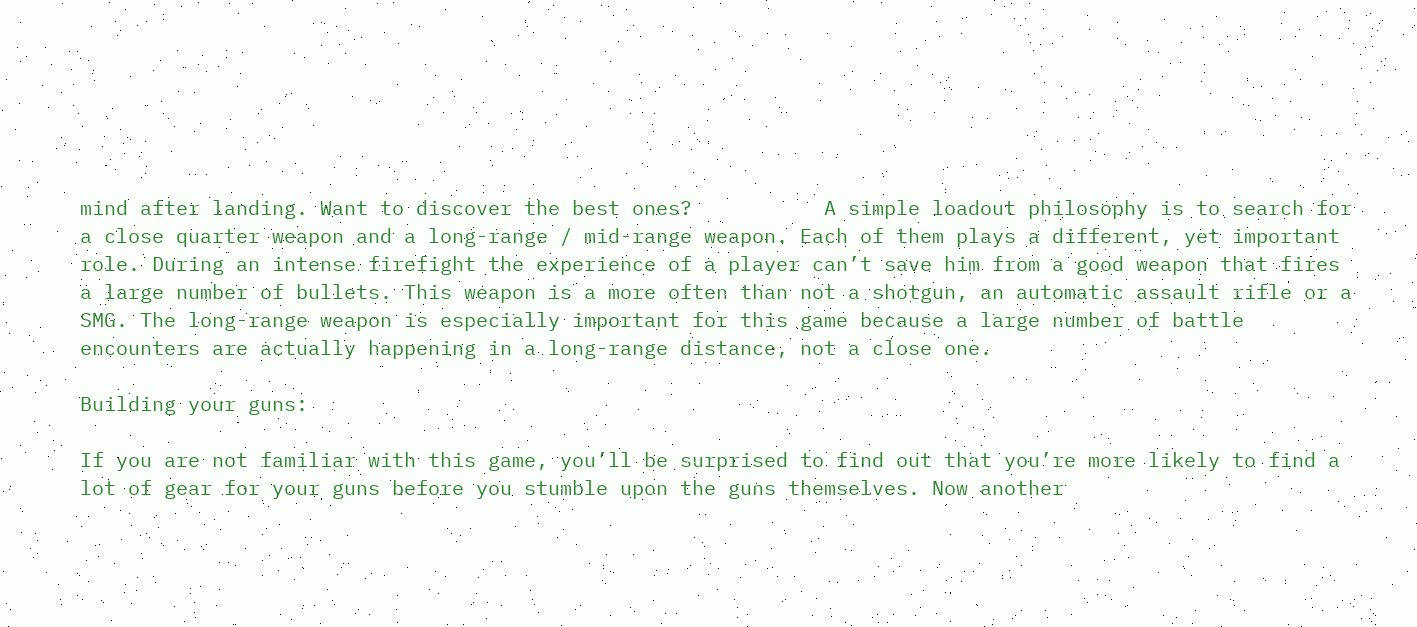mind after landing. Want to discover the best ones?           A simple loadout philosophy is to search for a close quarter weapon and a long-range / mid-range weapon. Each of them plays a different, yet important role. During an intense firefight the experience of a player can’t save him from a good weapon that fires a large number of bullets. This weapon is a more often than not a shotgun, an automatic assault rifle or a SMG. The long-range weapon is especially important for this game because a large number of battle encounters are actually happening in a long-range distance, not a close one.

Building your guns:

If you are not familiar with this game, you’ll be surprised to find out that you’re more likely to find a lot of gear for your guns before you stumble upon the guns themselves. Now another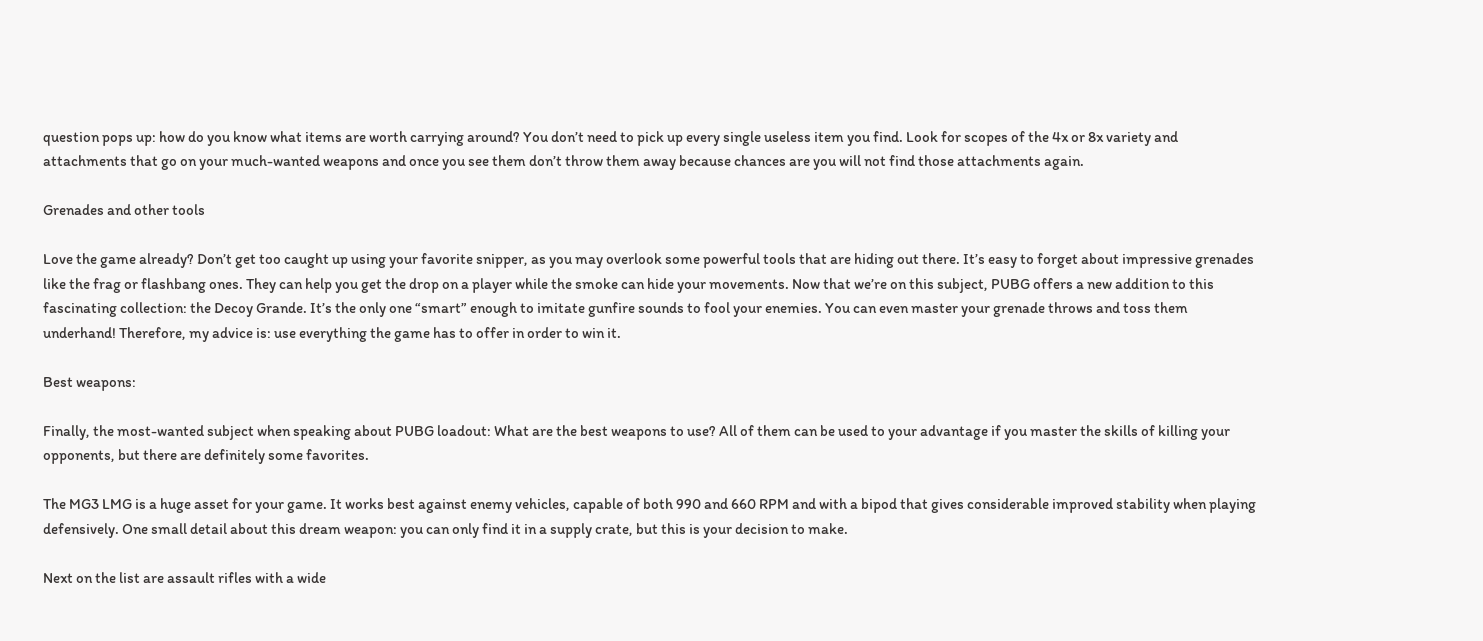question pops up: how do you know what items are worth carrying around? You don’t need to pick up every single useless item you find. Look for scopes of the 4x or 8x variety and attachments that go on your much-wanted weapons and once you see them don’t throw them away because chances are you will not find those attachments again.

Grenades and other tools

Love the game already? Don’t get too caught up using your favorite snipper, as you may overlook some powerful tools that are hiding out there. It’s easy to forget about impressive grenades like the frag or flashbang ones. They can help you get the drop on a player while the smoke can hide your movements. Now that we’re on this subject, PUBG offers a new addition to this fascinating collection: the Decoy Grande. It’s the only one “smart” enough to imitate gunfire sounds to fool your enemies. You can even master your grenade throws and toss them underhand! Therefore, my advice is: use everything the game has to offer in order to win it.

Best weapons:

Finally, the most-wanted subject when speaking about PUBG loadout: What are the best weapons to use? All of them can be used to your advantage if you master the skills of killing your opponents, but there are definitely some favorites.

The MG3 LMG is a huge asset for your game. It works best against enemy vehicles, capable of both 990 and 660 RPM and with a bipod that gives considerable improved stability when playing defensively. One small detail about this dream weapon: you can only find it in a supply crate, but this is your decision to make.

Next on the list are assault rifles with a wide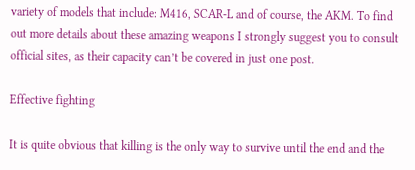variety of models that include: M416, SCAR-L and of course, the AKM. To find out more details about these amazing weapons I strongly suggest you to consult official sites, as their capacity can’t be covered in just one post.

Effective fighting

It is quite obvious that killing is the only way to survive until the end and the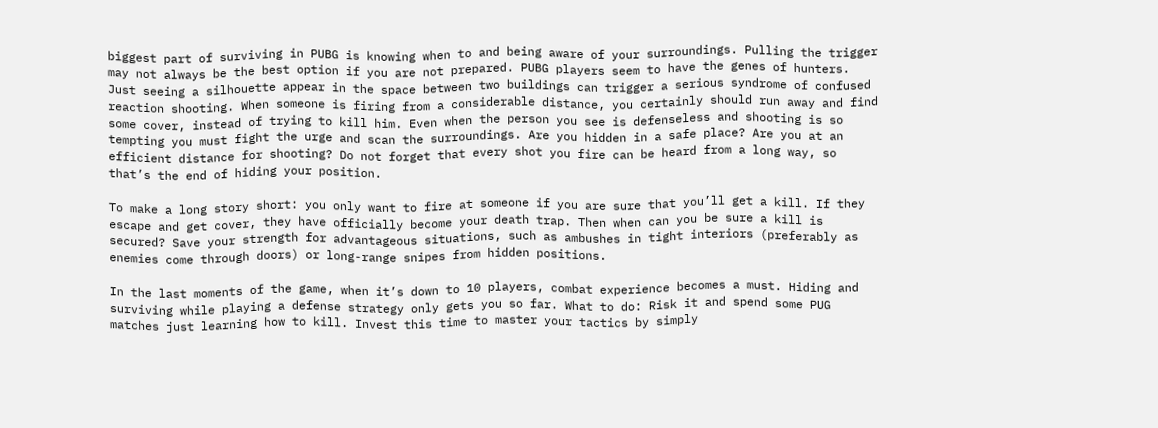biggest part of surviving in PUBG is knowing when to and being aware of your surroundings. Pulling the trigger may not always be the best option if you are not prepared. PUBG players seem to have the genes of hunters. Just seeing a silhouette appear in the space between two buildings can trigger a serious syndrome of confused reaction shooting. When someone is firing from a considerable distance, you certainly should run away and find some cover, instead of trying to kill him. Even when the person you see is defenseless and shooting is so tempting you must fight the urge and scan the surroundings. Are you hidden in a safe place? Are you at an efficient distance for shooting? Do not forget that every shot you fire can be heard from a long way, so that’s the end of hiding your position.

To make a long story short: you only want to fire at someone if you are sure that you’ll get a kill. If they escape and get cover, they have officially become your death trap. Then when can you be sure a kill is secured? Save your strength for advantageous situations, such as ambushes in tight interiors (preferably as enemies come through doors) or long-range snipes from hidden positions.

In the last moments of the game, when it’s down to 10 players, combat experience becomes a must. Hiding and surviving while playing a defense strategy only gets you so far. What to do: Risk it and spend some PUG matches just learning how to kill. Invest this time to master your tactics by simply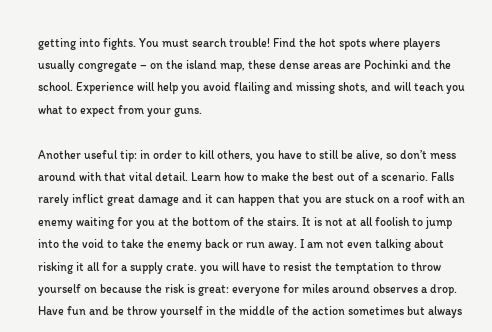getting into fights. You must search trouble! Find the hot spots where players usually congregate – on the island map, these dense areas are Pochinki and the school. Experience will help you avoid flailing and missing shots, and will teach you what to expect from your guns.

Another useful tip: in order to kill others, you have to still be alive, so don’t mess around with that vital detail. Learn how to make the best out of a scenario. Falls rarely inflict great damage and it can happen that you are stuck on a roof with an enemy waiting for you at the bottom of the stairs. It is not at all foolish to jump into the void to take the enemy back or run away. I am not even talking about risking it all for a supply crate. you will have to resist the temptation to throw yourself on because the risk is great: everyone for miles around observes a drop. Have fun and be throw yourself in the middle of the action sometimes but always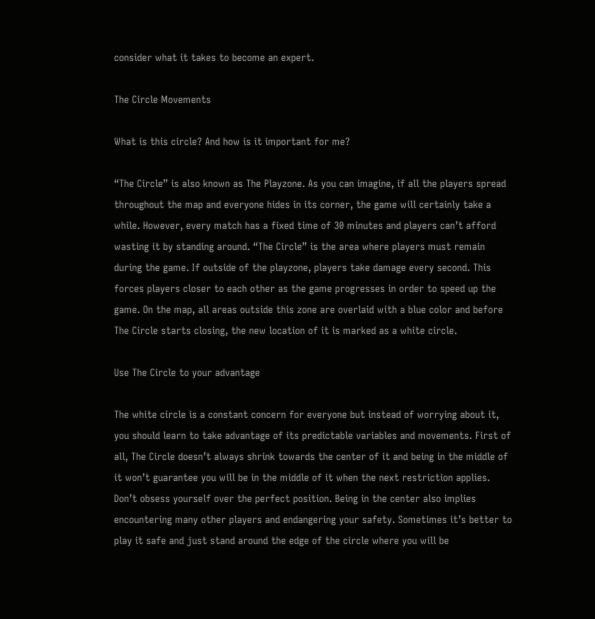consider what it takes to become an expert.

The Circle Movements

What is this circle? And how is it important for me?

“The Circle” is also known as The Playzone. As you can imagine, if all the players spread throughout the map and everyone hides in its corner, the game will certainly take a while. However, every match has a fixed time of 30 minutes and players can’t afford wasting it by standing around. “The Circle” is the area where players must remain during the game. If outside of the playzone, players take damage every second. This forces players closer to each other as the game progresses in order to speed up the game. On the map, all areas outside this zone are overlaid with a blue color and before The Circle starts closing, the new location of it is marked as a white circle.

Use The Circle to your advantage

The white circle is a constant concern for everyone but instead of worrying about it, you should learn to take advantage of its predictable variables and movements. First of all, The Circle doesn’t always shrink towards the center of it and being in the middle of it won’t guarantee you will be in the middle of it when the next restriction applies. Don’t obsess yourself over the perfect position. Being in the center also implies encountering many other players and endangering your safety. Sometimes it’s better to play it safe and just stand around the edge of the circle where you will be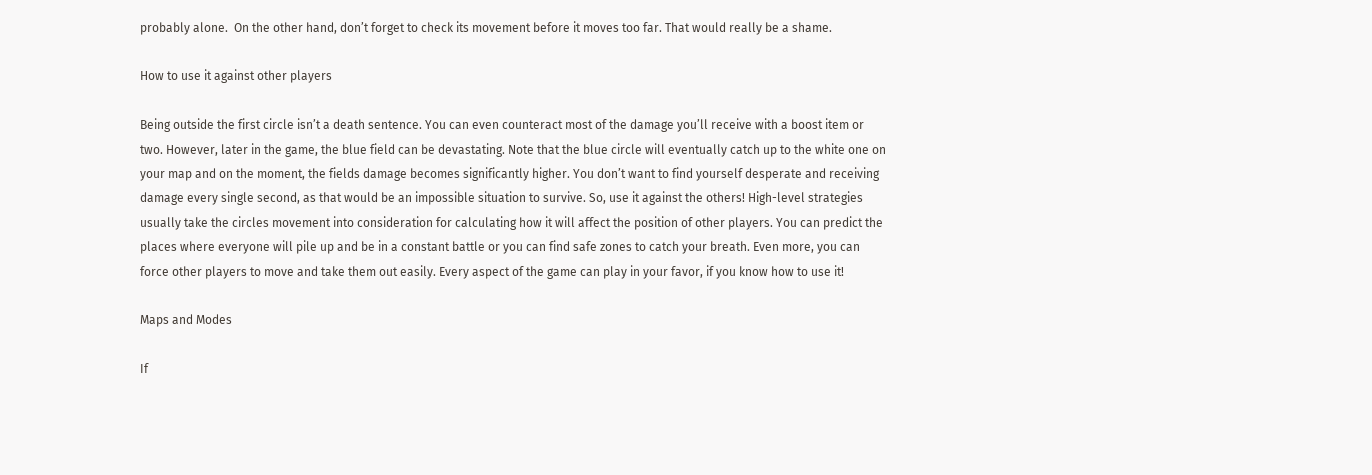probably alone.  On the other hand, don’t forget to check its movement before it moves too far. That would really be a shame.

How to use it against other players

Being outside the first circle isn’t a death sentence. You can even counteract most of the damage you’ll receive with a boost item or two. However, later in the game, the blue field can be devastating. Note that the blue circle will eventually catch up to the white one on your map and on the moment, the fields damage becomes significantly higher. You don’t want to find yourself desperate and receiving damage every single second, as that would be an impossible situation to survive. So, use it against the others! High-level strategies usually take the circles movement into consideration for calculating how it will affect the position of other players. You can predict the places where everyone will pile up and be in a constant battle or you can find safe zones to catch your breath. Even more, you can force other players to move and take them out easily. Every aspect of the game can play in your favor, if you know how to use it!

Maps and Modes

If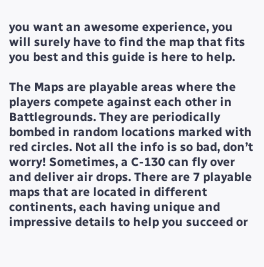you want an awesome experience, you will surely have to find the map that fits you best and this guide is here to help.

The Maps are playable areas where the players compete against each other in Battlegrounds. They are periodically bombed in random locations marked with red circles. Not all the info is so bad, don’t worry! Sometimes, a C-130 can fly over and deliver air drops. There are 7 playable maps that are located in different continents, each having unique and impressive details to help you succeed or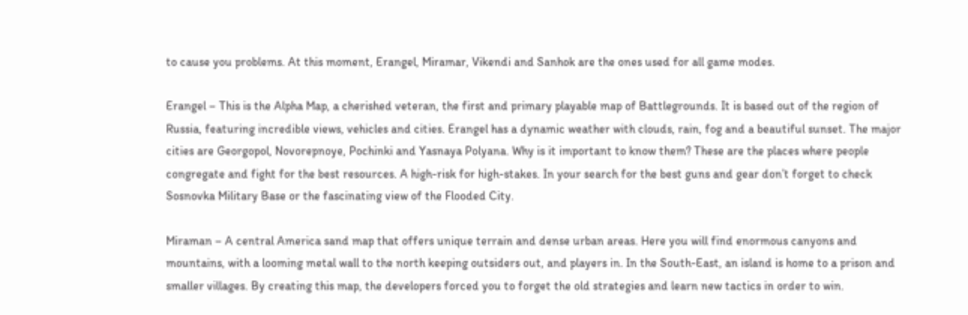to cause you problems. At this moment, Erangel, Miramar, Vikendi and Sanhok are the ones used for all game modes.

Erangel – This is the Alpha Map, a cherished veteran, the first and primary playable map of Battlegrounds. It is based out of the region of Russia, featuring incredible views, vehicles and cities. Erangel has a dynamic weather with clouds, rain, fog and a beautiful sunset. The major cities are Georgopol, Novorepnoye, Pochinki and Yasnaya Polyana. Why is it important to know them? These are the places where people congregate and fight for the best resources. A high-risk for high-stakes. In your search for the best guns and gear don’t forget to check Sosnovka Military Base or the fascinating view of the Flooded City.

Miraman – A central America sand map that offers unique terrain and dense urban areas. Here you will find enormous canyons and mountains, with a looming metal wall to the north keeping outsiders out, and players in. In the South-East, an island is home to a prison and smaller villages. By creating this map, the developers forced you to forget the old strategies and learn new tactics in order to win.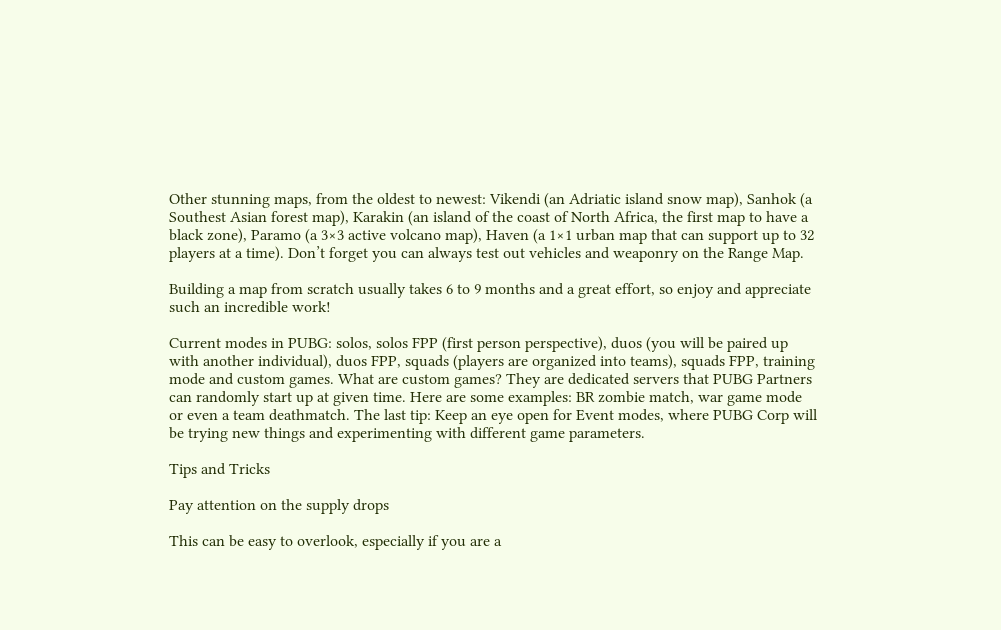Other stunning maps, from the oldest to newest: Vikendi (an Adriatic island snow map), Sanhok (a Southest Asian forest map), Karakin (an island of the coast of North Africa, the first map to have a black zone), Paramo (a 3×3 active volcano map), Haven (a 1×1 urban map that can support up to 32 players at a time). Don’t forget you can always test out vehicles and weaponry on the Range Map.

Building a map from scratch usually takes 6 to 9 months and a great effort, so enjoy and appreciate such an incredible work!

Current modes in PUBG: solos, solos FPP (first person perspective), duos (you will be paired up with another individual), duos FPP, squads (players are organized into teams), squads FPP, training mode and custom games. What are custom games? They are dedicated servers that PUBG Partners can randomly start up at given time. Here are some examples: BR zombie match, war game mode or even a team deathmatch. The last tip: Keep an eye open for Event modes, where PUBG Corp will be trying new things and experimenting with different game parameters.

Tips and Tricks

Pay attention on the supply drops

This can be easy to overlook, especially if you are a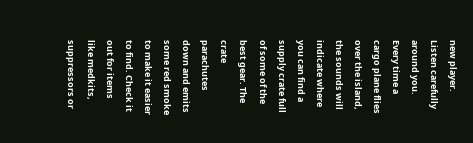new player. Listen carefully around you. Every time a cargo plane flies over the island, the sounds will indicate where you can find a supply crate full of some of the best gear. The crate parachutes down and emits some red smoke to make it easier to find. Check it out for items like medkits, suppressors or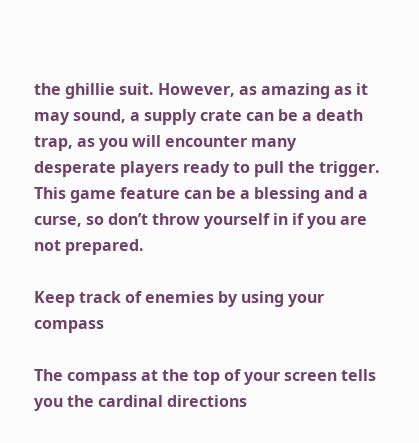the ghillie suit. However, as amazing as it may sound, a supply crate can be a death trap, as you will encounter many desperate players ready to pull the trigger. This game feature can be a blessing and a curse, so don’t throw yourself in if you are not prepared.

Keep track of enemies by using your compass

The compass at the top of your screen tells you the cardinal directions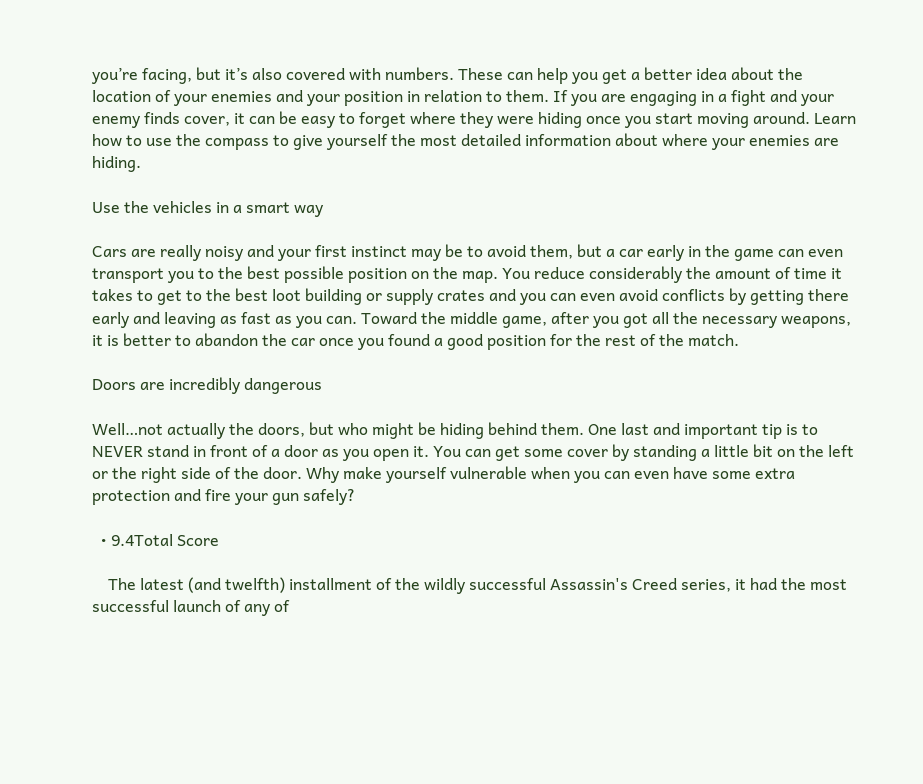you’re facing, but it’s also covered with numbers. These can help you get a better idea about the location of your enemies and your position in relation to them. If you are engaging in a fight and your enemy finds cover, it can be easy to forget where they were hiding once you start moving around. Learn how to use the compass to give yourself the most detailed information about where your enemies are hiding.

Use the vehicles in a smart way

Cars are really noisy and your first instinct may be to avoid them, but a car early in the game can even transport you to the best possible position on the map. You reduce considerably the amount of time it takes to get to the best loot building or supply crates and you can even avoid conflicts by getting there early and leaving as fast as you can. Toward the middle game, after you got all the necessary weapons, it is better to abandon the car once you found a good position for the rest of the match.

Doors are incredibly dangerous

Well…not actually the doors, but who might be hiding behind them. One last and important tip is to NEVER stand in front of a door as you open it. You can get some cover by standing a little bit on the left or the right side of the door. Why make yourself vulnerable when you can even have some extra protection and fire your gun safely?

  • 9.4Total Score

    The latest (and twelfth) installment of the wildly successful Assassin's Creed series, it had the most successful launch of any of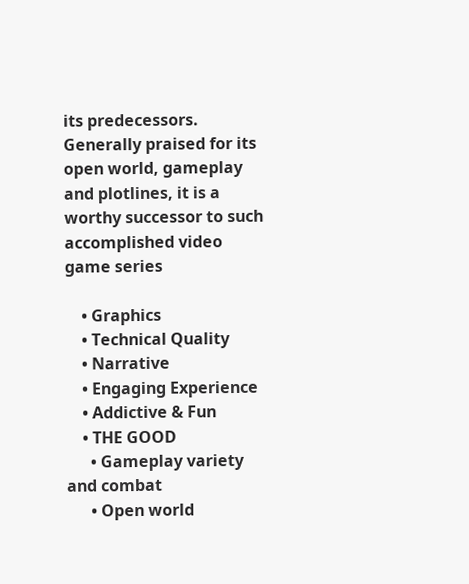its predecessors. Generally praised for its open world, gameplay and plotlines, it is a worthy successor to such accomplished video game series

    • Graphics
    • Technical Quality
    • Narrative
    • Engaging Experience
    • Addictive & Fun
    • THE GOOD
      • Gameplay variety and combat
      • Open world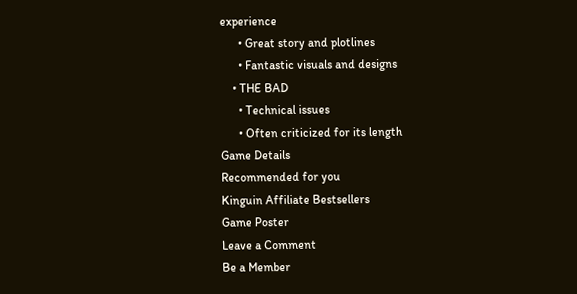experience
      • Great story and plotlines
      • Fantastic visuals and designs
    • THE BAD
      • Technical issues
      • Often criticized for its length
Game Details
Recommended for you
Kinguin Affiliate Bestsellers
Game Poster
Leave a Comment
Be a Member